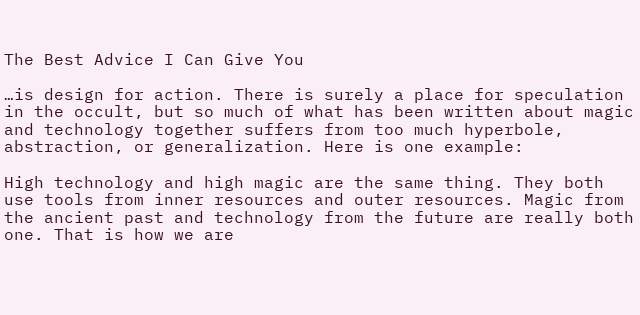The Best Advice I Can Give You

…is design for action. There is surely a place for speculation in the occult, but so much of what has been written about magic and technology together suffers from too much hyperbole, abstraction, or generalization. Here is one example:

High technology and high magic are the same thing. They both use tools from inner resources and outer resources. Magic from the ancient past and technology from the future are really both one. That is how we are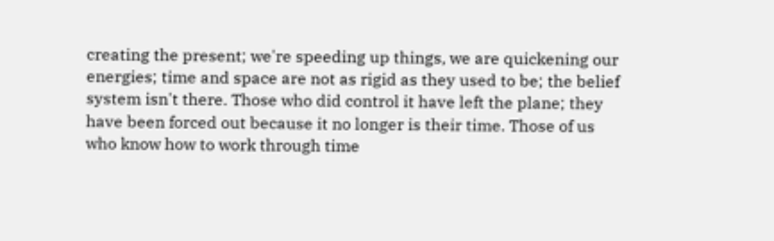creating the present; we're speeding up things, we are quickening our energies; time and space are not as rigid as they used to be; the belief system isn't there. Those who did control it have left the plane; they have been forced out because it no longer is their time. Those of us who know how to work through time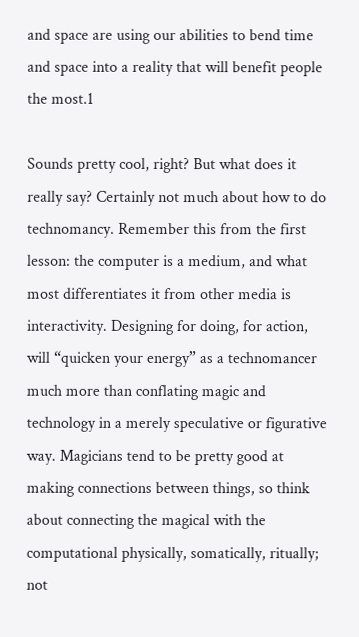and space are using our abilities to bend time and space into a reality that will benefit people the most.1

Sounds pretty cool, right? But what does it really say? Certainly not much about how to do technomancy. Remember this from the first lesson: the computer is a medium, and what most differentiates it from other media is interactivity. Designing for doing, for action, will “quicken your energy” as a technomancer much more than conflating magic and technology in a merely speculative or figurative way. Magicians tend to be pretty good at making connections between things, so think about connecting the magical with the computational physically, somatically, ritually; not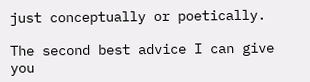just conceptually or poetically.

The second best advice I can give you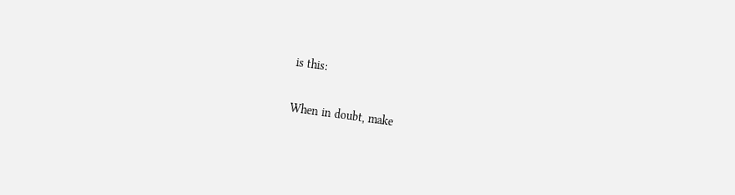is this:

When in doubt, make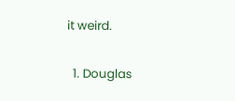it weird.

  1. Douglas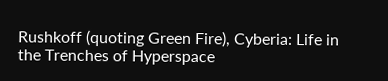Rushkoff (quoting Green Fire), Cyberia: Life in the Trenches of Hyperspace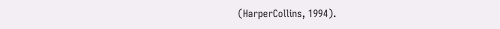(HarperCollins, 1994).